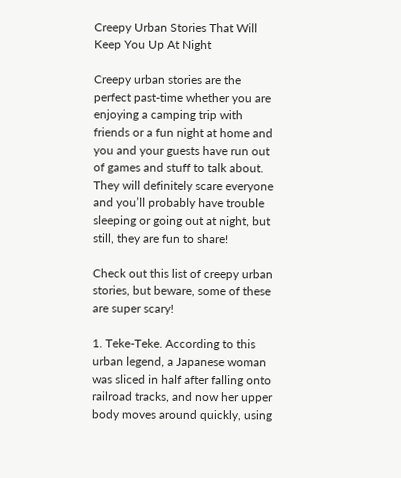Creepy Urban Stories That Will Keep You Up At Night

Creepy urban stories are the perfect past-time whether you are enjoying a camping trip with friends or a fun night at home and you and your guests have run out of games and stuff to talk about. They will definitely scare everyone and you’ll probably have trouble sleeping or going out at night, but still, they are fun to share!

Check out this list of creepy urban stories, but beware, some of these are super scary!

1. Teke-Teke. According to this urban legend, a Japanese woman was sliced in half after falling onto railroad tracks, and now her upper body moves around quickly, using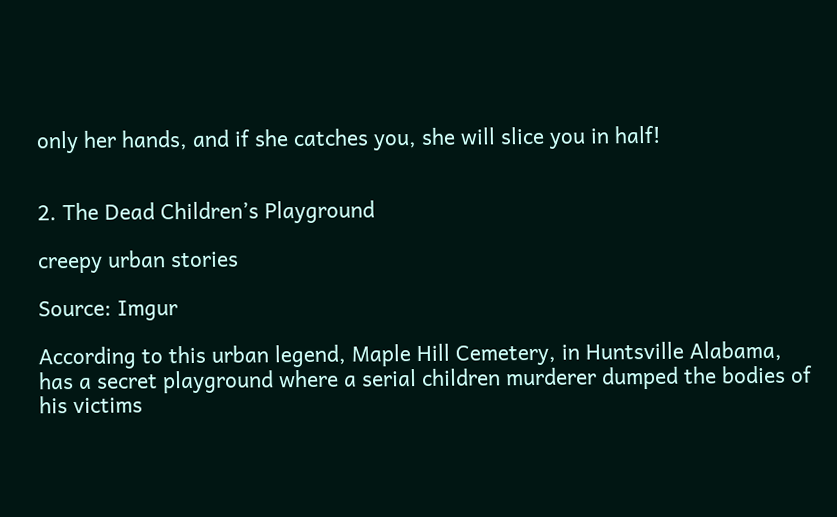only her hands, and if she catches you, she will slice you in half!


2. The Dead Children’s Playground

creepy urban stories

Source: Imgur

According to this urban legend, Maple Hill Cemetery, in Huntsville Alabama, has a secret playground where a serial children murderer dumped the bodies of his victims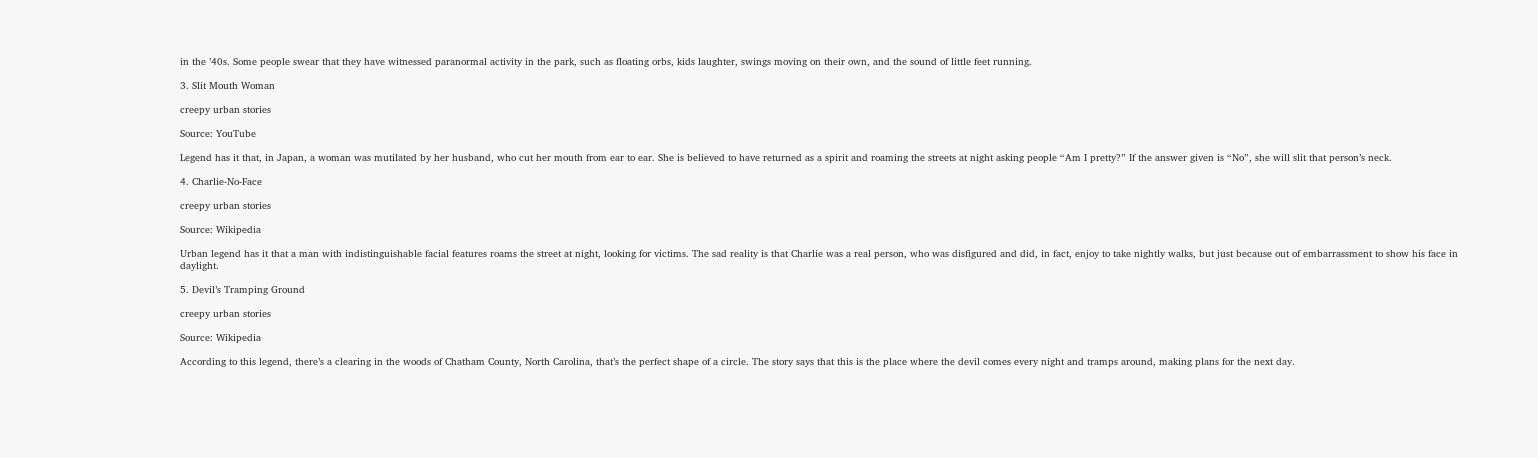in the ’40s. Some people swear that they have witnessed paranormal activity in the park, such as floating orbs, kids laughter, swings moving on their own, and the sound of little feet running.

3. Slit Mouth Woman

creepy urban stories

Source: YouTube

Legend has it that, in Japan, a woman was mutilated by her husband, who cut her mouth from ear to ear. She is believed to have returned as a spirit and roaming the streets at night asking people “Am I pretty?” If the answer given is “No”, she will slit that person’s neck.

4. Charlie-No-Face

creepy urban stories

Source: Wikipedia

Urban legend has it that a man with indistinguishable facial features roams the street at night, looking for victims. The sad reality is that Charlie was a real person, who was disfigured and did, in fact, enjoy to take nightly walks, but just because out of embarrassment to show his face in daylight.

5. Devil’s Tramping Ground

creepy urban stories

Source: Wikipedia

According to this legend, there’s a clearing in the woods of Chatham County, North Carolina, that’s the perfect shape of a circle. The story says that this is the place where the devil comes every night and tramps around, making plans for the next day.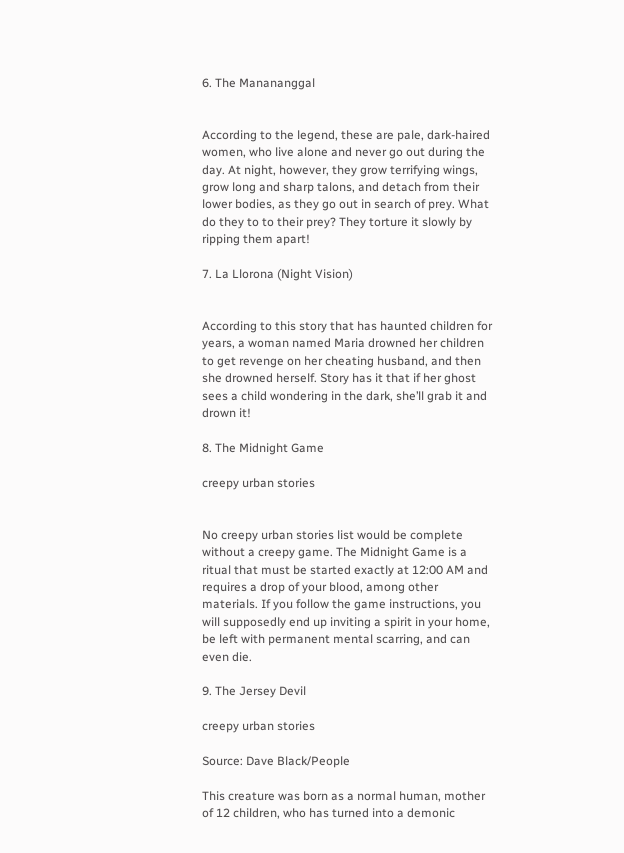6. The Manananggal


According to the legend, these are pale, dark-haired women, who live alone and never go out during the day. At night, however, they grow terrifying wings, grow long and sharp talons, and detach from their lower bodies, as they go out in search of prey. What do they to to their prey? They torture it slowly by ripping them apart!

7. La Llorona (Night Vision)


According to this story that has haunted children for years, a woman named Maria drowned her children to get revenge on her cheating husband, and then she drowned herself. Story has it that if her ghost sees a child wondering in the dark, she’ll grab it and drown it!

8. The Midnight Game

creepy urban stories


No creepy urban stories list would be complete without a creepy game. The Midnight Game is a ritual that must be started exactly at 12:00 AM and requires a drop of your blood, among other materials. If you follow the game instructions, you will supposedly end up inviting a spirit in your home, be left with permanent mental scarring, and can even die.

9. The Jersey Devil

creepy urban stories

Source: Dave Black/People

This creature was born as a normal human, mother of 12 children, who has turned into a demonic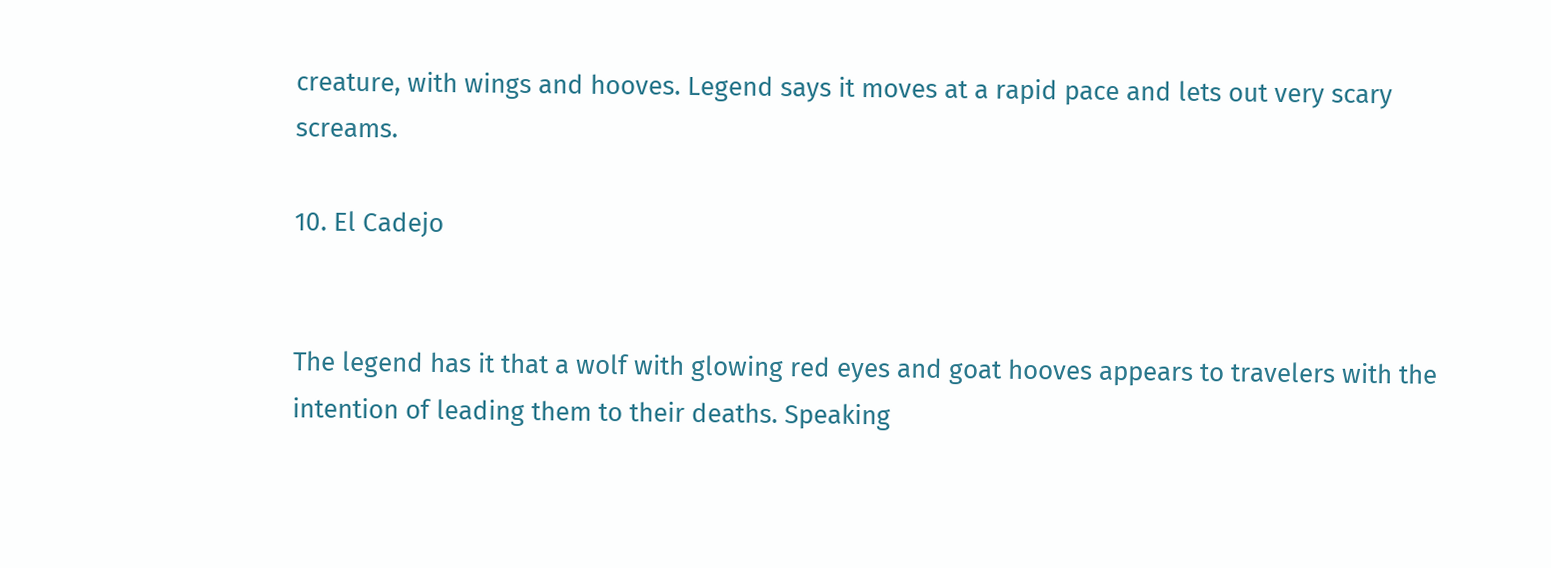creature, with wings and hooves. Legend says it moves at a rapid pace and lets out very scary screams.

10. El Cadejo


The legend has it that a wolf with glowing red eyes and goat hooves appears to travelers with the intention of leading them to their deaths. Speaking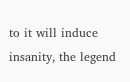to it will induce insanity, the legend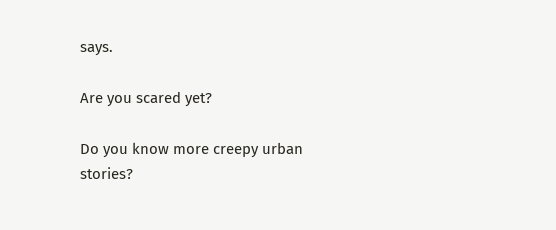says.

Are you scared yet?

Do you know more creepy urban stories?